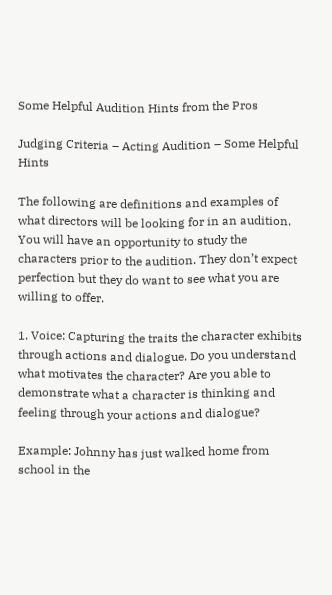Some Helpful Audition Hints from the Pros

Judging Criteria – Acting Audition – Some Helpful Hints

The following are definitions and examples of what directors will be looking for in an audition. You will have an opportunity to study the characters prior to the audition. They don’t expect perfection but they do want to see what you are willing to offer.

1. Voice: Capturing the traits the character exhibits through actions and dialogue. Do you understand what motivates the character? Are you able to demonstrate what a character is thinking and feeling through your actions and dialogue?

Example: Johnny has just walked home from school in the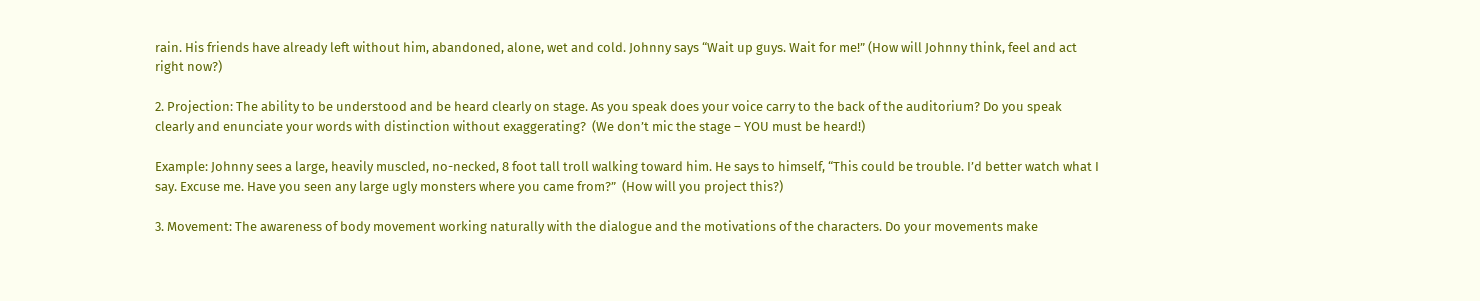rain. His friends have already left without him, abandoned, alone, wet and cold. Johnny says “Wait up guys. Wait for me!” (How will Johnny think, feel and act right now?)

2. Projection: The ability to be understood and be heard clearly on stage. As you speak does your voice carry to the back of the auditorium? Do you speak clearly and enunciate your words with distinction without exaggerating?  (We don’t mic the stage – YOU must be heard!)

Example: Johnny sees a large, heavily muscled, no-necked, 8 foot tall troll walking toward him. He says to himself, “This could be trouble. I’d better watch what I say. Excuse me. Have you seen any large ugly monsters where you came from?”  (How will you project this?)

3. Movement: The awareness of body movement working naturally with the dialogue and the motivations of the characters. Do your movements make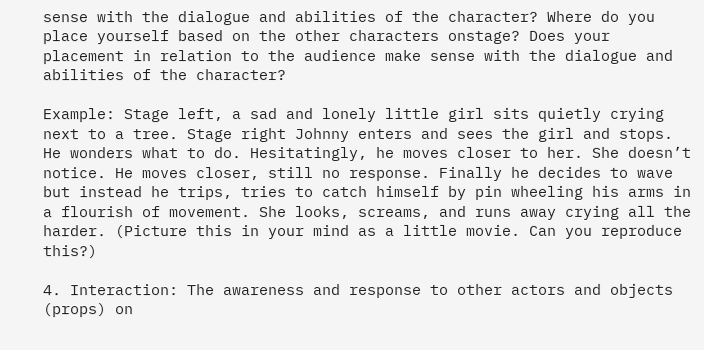sense with the dialogue and abilities of the character? Where do you place yourself based on the other characters onstage? Does your placement in relation to the audience make sense with the dialogue and abilities of the character?

Example: Stage left, a sad and lonely little girl sits quietly crying next to a tree. Stage right Johnny enters and sees the girl and stops. He wonders what to do. Hesitatingly, he moves closer to her. She doesn’t notice. He moves closer, still no response. Finally he decides to wave but instead he trips, tries to catch himself by pin wheeling his arms in a flourish of movement. She looks, screams, and runs away crying all the harder. (Picture this in your mind as a little movie. Can you reproduce this?)

4. Interaction: The awareness and response to other actors and objects (props) on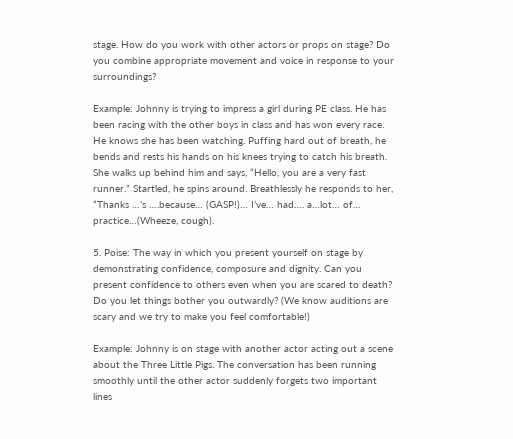stage. How do you work with other actors or props on stage? Do you combine appropriate movement and voice in response to your surroundings?

Example: Johnny is trying to impress a girl during PE class. He has been racing with the other boys in class and has won every race. He knows she has been watching. Puffing hard out of breath, he bends and rests his hands on his knees trying to catch his breath. She walks up behind him and says, “Hello, you are a very fast runner.” Startled, he spins around. Breathlessly he responds to her, “Thanks …’s ….because… (GASP!)… I’ve… had…. a…lot… of… practice…(Wheeze, cough).

5. Poise: The way in which you present yourself on stage by demonstrating confidence, composure and dignity. Can you present confidence to others even when you are scared to death? Do you let things bother you outwardly? (We know auditions are scary and we try to make you feel comfortable!)

Example: Johnny is on stage with another actor acting out a scene about the Three Little Pigs. The conversation has been running smoothly until the other actor suddenly forgets two important lines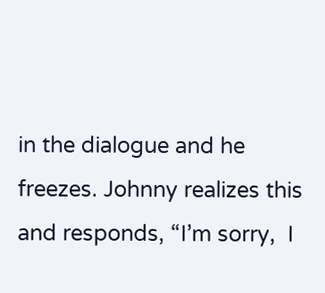in the dialogue and he freezes. Johnny realizes this and responds, “I’m sorry,  I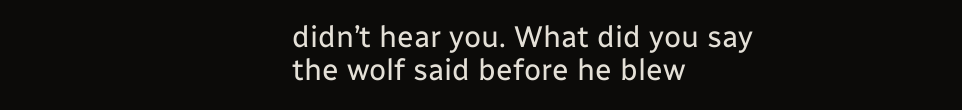didn’t hear you. What did you say the wolf said before he blew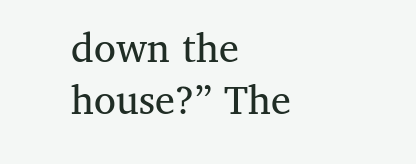down the house?” The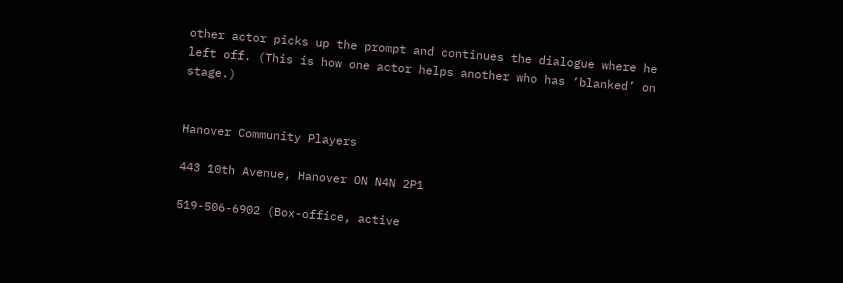other actor picks up the prompt and continues the dialogue where he left off. (This is how one actor helps another who has ‘blanked’ on stage.)


Hanover Community Players

443 10th Avenue, Hanover ON N4N 2P1

519-506-6902 (Box-office, active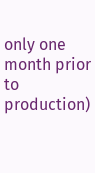only one month prior to production)